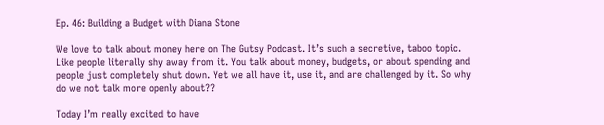Ep. 46: Building a Budget with Diana Stone

We love to talk about money here on The Gutsy Podcast. It’s such a secretive, taboo topic. Like people literally shy away from it. You talk about money, budgets, or about spending and people just completely shut down. Yet we all have it, use it, and are challenged by it. So why do we not talk more openly about??

Today I’m really excited to have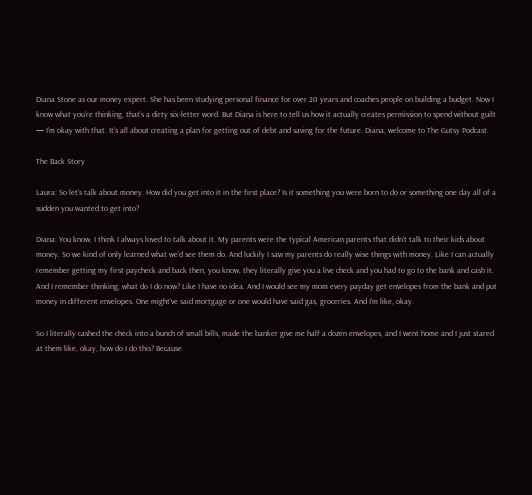Diana Stone as our money expert. She has been studying personal finance for over 20 years and coaches people on building a budget. Now I know what you’re thinking, that’s a dirty six-letter word. But Diana is here to tell us how it actually creates permission to spend without guilt — I’m okay with that. It’s all about creating a plan for getting out of debt and saving for the future. Diana, welcome to The Gutsy Podcast.

The Back Story

Laura: So let’s talk about money. How did you get into it in the first place? Is it something you were born to do or something one day all of a sudden you wanted to get into?

Diana: You know, I think I always loved to talk about it. My parents were the typical American parents that didn’t talk to their kids about money. So we kind of only learned what we’d see them do. And luckily I saw my parents do really wise things with money. Like I can actually remember getting my first paycheck and back then, you know, they literally give you a live check and you had to go to the bank and cash it. And I remember thinking, what do I do now? Like I have no idea. And I would see my mom every payday get envelopes from the bank and put money in different envelopes. One might’ve said mortgage or one would have said gas, groceries. And I’m like, okay.

So I literally cashed the check into a bunch of small bills, made the banker give me half a dozen envelopes, and I went home and I just stared at them like, okay, how do I do this? Because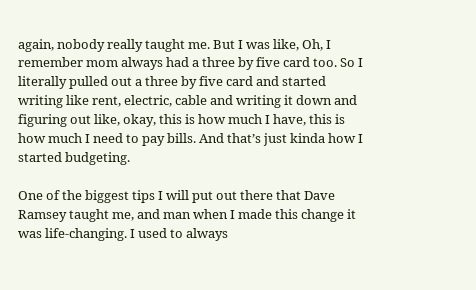again, nobody really taught me. But I was like, Oh, I remember mom always had a three by five card too. So I literally pulled out a three by five card and started writing like rent, electric, cable and writing it down and figuring out like, okay, this is how much I have, this is how much I need to pay bills. And that’s just kinda how I started budgeting.

One of the biggest tips I will put out there that Dave Ramsey taught me, and man when I made this change it was life-changing. I used to always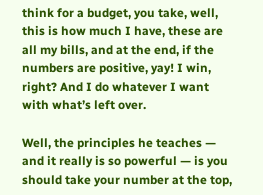think for a budget, you take, well, this is how much I have, these are all my bills, and at the end, if the numbers are positive, yay! I win, right? And I do whatever I want with what’s left over.

Well, the principles he teaches — and it really is so powerful — is you should take your number at the top,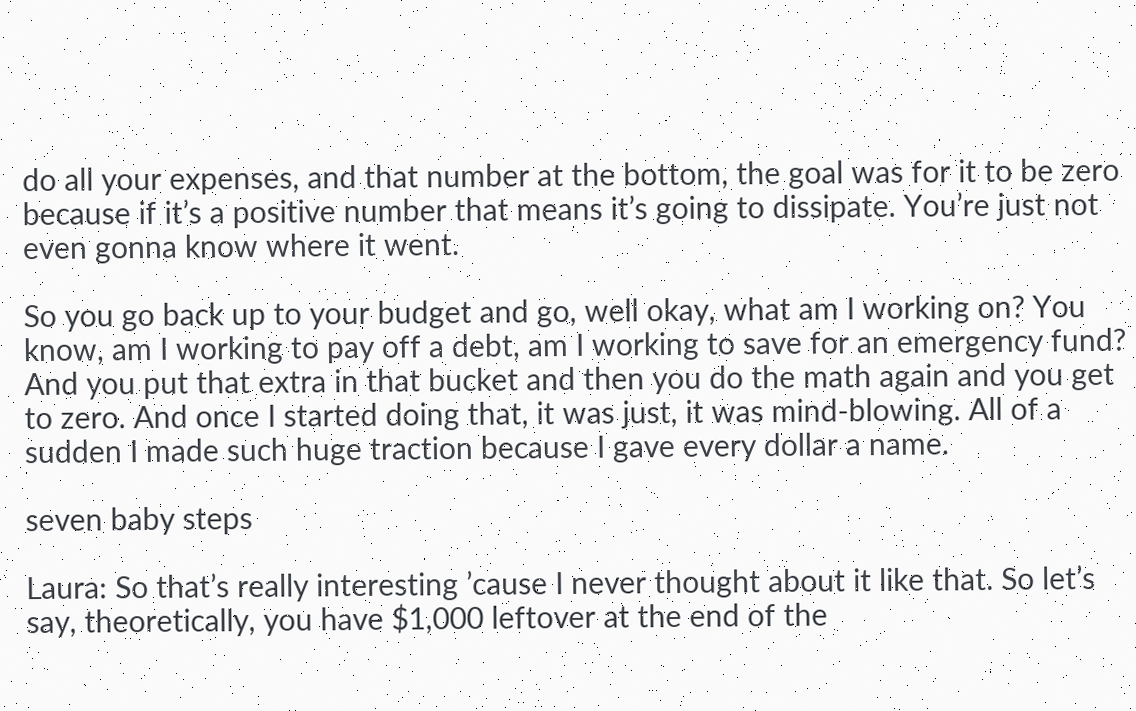do all your expenses, and that number at the bottom, the goal was for it to be zero because if it’s a positive number that means it’s going to dissipate. You’re just not even gonna know where it went.

So you go back up to your budget and go, well okay, what am I working on? You know, am I working to pay off a debt, am I working to save for an emergency fund? And you put that extra in that bucket and then you do the math again and you get to zero. And once I started doing that, it was just, it was mind-blowing. All of a sudden I made such huge traction because I gave every dollar a name.

seven baby steps

Laura: So that’s really interesting ’cause I never thought about it like that. So let’s say, theoretically, you have $1,000 leftover at the end of the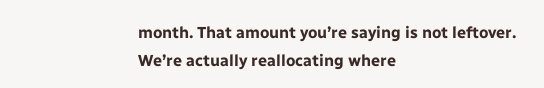month. That amount you’re saying is not leftover. We’re actually reallocating where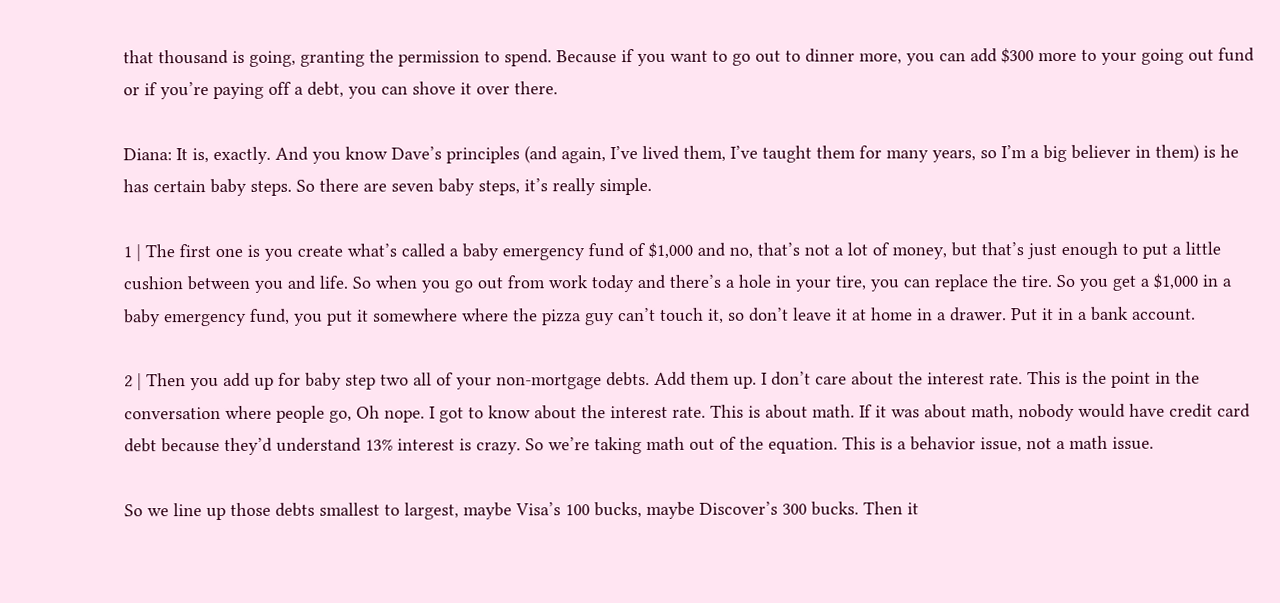that thousand is going, granting the permission to spend. Because if you want to go out to dinner more, you can add $300 more to your going out fund or if you’re paying off a debt, you can shove it over there.

Diana: It is, exactly. And you know Dave’s principles (and again, I’ve lived them, I’ve taught them for many years, so I’m a big believer in them) is he has certain baby steps. So there are seven baby steps, it’s really simple.

1 | The first one is you create what’s called a baby emergency fund of $1,000 and no, that’s not a lot of money, but that’s just enough to put a little cushion between you and life. So when you go out from work today and there’s a hole in your tire, you can replace the tire. So you get a $1,000 in a baby emergency fund, you put it somewhere where the pizza guy can’t touch it, so don’t leave it at home in a drawer. Put it in a bank account.

2 | Then you add up for baby step two all of your non-mortgage debts. Add them up. I don’t care about the interest rate. This is the point in the conversation where people go, Oh nope. I got to know about the interest rate. This is about math. If it was about math, nobody would have credit card debt because they’d understand 13% interest is crazy. So we’re taking math out of the equation. This is a behavior issue, not a math issue.

So we line up those debts smallest to largest, maybe Visa’s 100 bucks, maybe Discover’s 300 bucks. Then it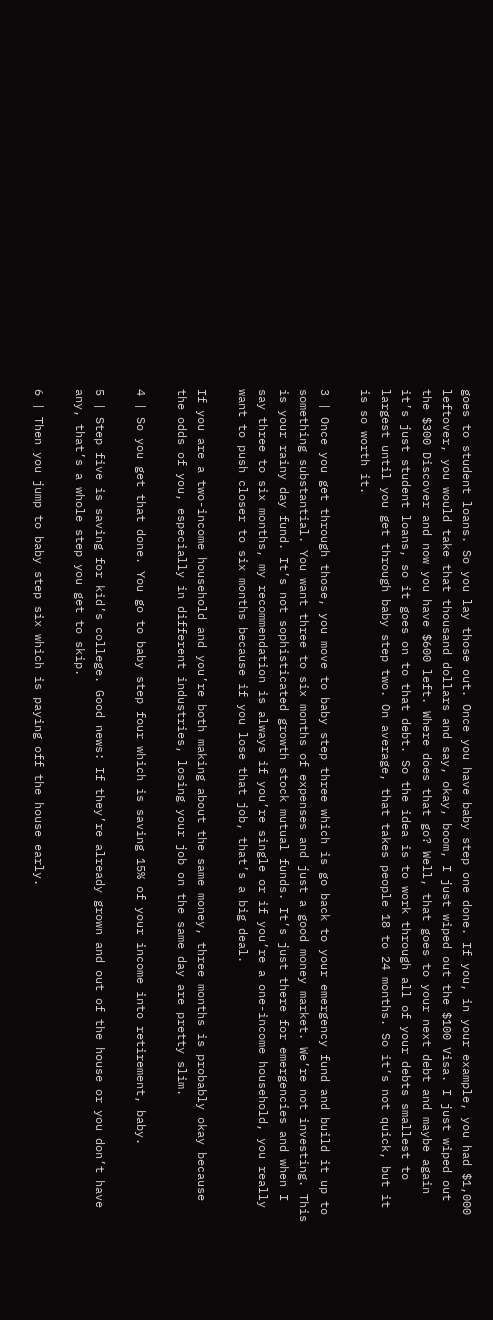goes to student loans. So you lay those out. Once you have baby step one done. If you, in your example, you had $1,000 leftover, you would take that thousand dollars and say, okay, boom, I just wiped out the $100 Visa. I just wiped out the $300 Discover and now you have $600 left. Where does that go? Well, that goes to your next debt and maybe again it’s just student loans, so it goes on to that debt. So the idea is to work through all of your debts smallest to largest until you get through baby step two. On average, that takes people 18 to 24 months. So it’s not quick, but it is so worth it.

3 | Once you get through those, you move to baby step three which is go back to your emergency fund and build it up to something substantial. You want three to six months of expenses and just a good money market. We’re not investing. This is your rainy day fund. It’s not sophisticated growth stock mutual funds. It’s just there for emergencies and when I say three to six months, my recommendation is always if you’re single or if you’re a one-income household, you really want to push closer to six months because if you lose that job, that’s a big deal.

If you are a two-income household and you’re both making about the same money, three months is probably okay because the odds of you, especially in different industries, losing your job on the same day are pretty slim.

4 | So you get that done. You go to baby step four which is saving 15% of your income into retirement, baby.

5 | Step five is saving for kid’s college. Good news: If they’re already grown and out of the house or you don’t have any, that’s a whole step you get to skip.

6 | Then you jump to baby step six which is paying off the house early.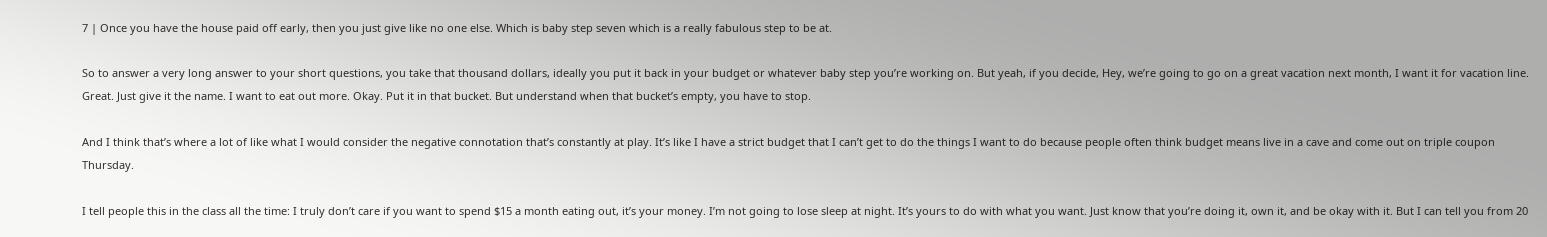7 | Once you have the house paid off early, then you just give like no one else. Which is baby step seven which is a really fabulous step to be at.

So to answer a very long answer to your short questions, you take that thousand dollars, ideally you put it back in your budget or whatever baby step you’re working on. But yeah, if you decide, Hey, we’re going to go on a great vacation next month, I want it for vacation line. Great. Just give it the name. I want to eat out more. Okay. Put it in that bucket. But understand when that bucket’s empty, you have to stop.

And I think that’s where a lot of like what I would consider the negative connotation that’s constantly at play. It’s like I have a strict budget that I can’t get to do the things I want to do because people often think budget means live in a cave and come out on triple coupon Thursday.

I tell people this in the class all the time: I truly don’t care if you want to spend $15 a month eating out, it’s your money. I’m not going to lose sleep at night. It’s yours to do with what you want. Just know that you’re doing it, own it, and be okay with it. But I can tell you from 20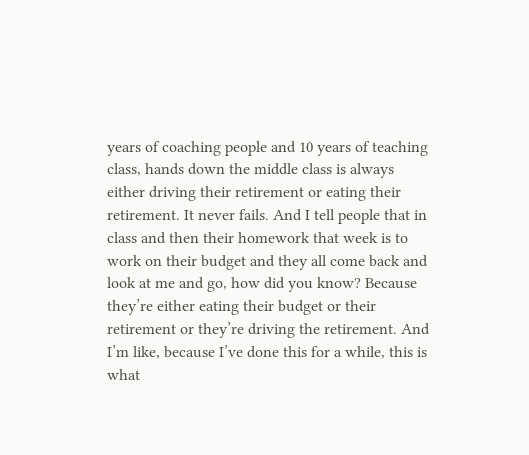years of coaching people and 10 years of teaching class, hands down the middle class is always either driving their retirement or eating their retirement. It never fails. And I tell people that in class and then their homework that week is to work on their budget and they all come back and look at me and go, how did you know? Because they’re either eating their budget or their retirement or they’re driving the retirement. And I’m like, because I’ve done this for a while, this is what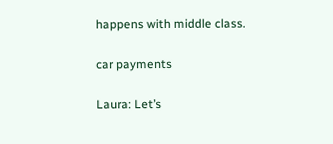happens with middle class.

car payments

Laura: Let’s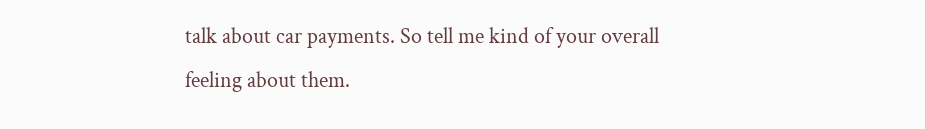talk about car payments. So tell me kind of your overall feeling about them.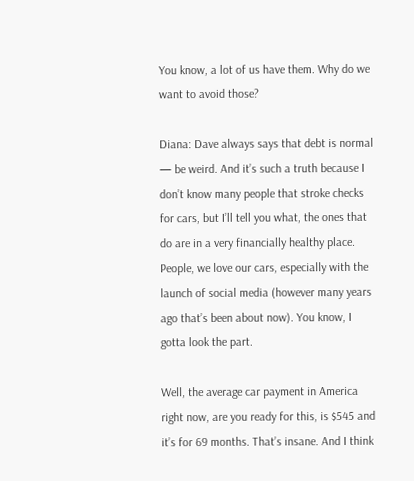You know, a lot of us have them. Why do we want to avoid those?

Diana: Dave always says that debt is normal — be weird. And it’s such a truth because I don’t know many people that stroke checks for cars, but I’ll tell you what, the ones that do are in a very financially healthy place. People, we love our cars, especially with the launch of social media (however many years ago that’s been about now). You know, I gotta look the part.

Well, the average car payment in America right now, are you ready for this, is $545 and it’s for 69 months. That’s insane. And I think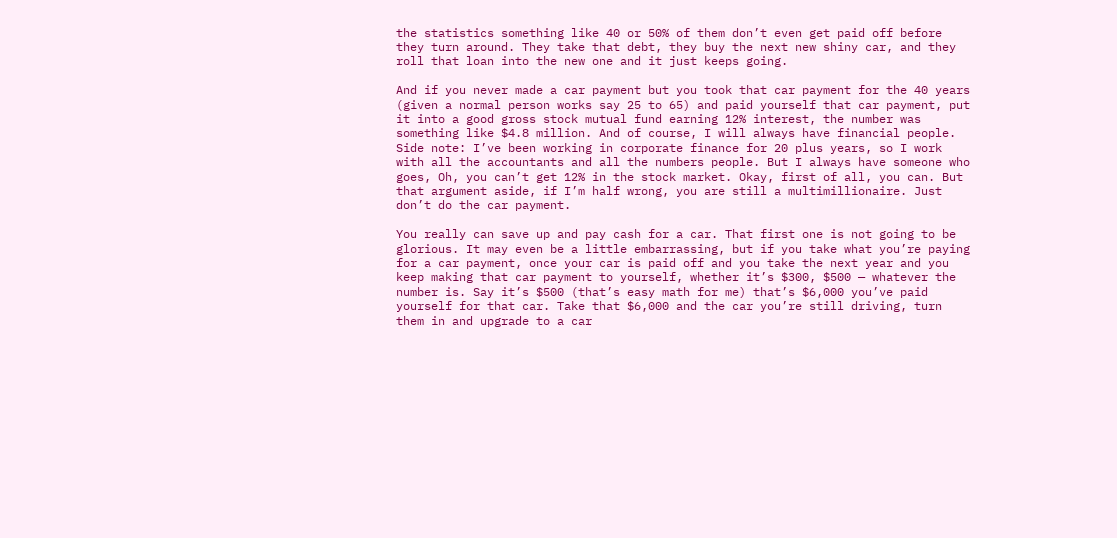the statistics something like 40 or 50% of them don’t even get paid off before they turn around. They take that debt, they buy the next new shiny car, and they roll that loan into the new one and it just keeps going.

And if you never made a car payment but you took that car payment for the 40 years (given a normal person works say 25 to 65) and paid yourself that car payment, put it into a good gross stock mutual fund earning 12% interest, the number was something like $4.8 million. And of course, I will always have financial people. Side note: I’ve been working in corporate finance for 20 plus years, so I work with all the accountants and all the numbers people. But I always have someone who goes, Oh, you can’t get 12% in the stock market. Okay, first of all, you can. But that argument aside, if I’m half wrong, you are still a multimillionaire. Just don’t do the car payment.

You really can save up and pay cash for a car. That first one is not going to be glorious. It may even be a little embarrassing, but if you take what you’re paying for a car payment, once your car is paid off and you take the next year and you keep making that car payment to yourself, whether it’s $300, $500 — whatever the number is. Say it’s $500 (that’s easy math for me) that’s $6,000 you’ve paid yourself for that car. Take that $6,000 and the car you’re still driving, turn them in and upgrade to a car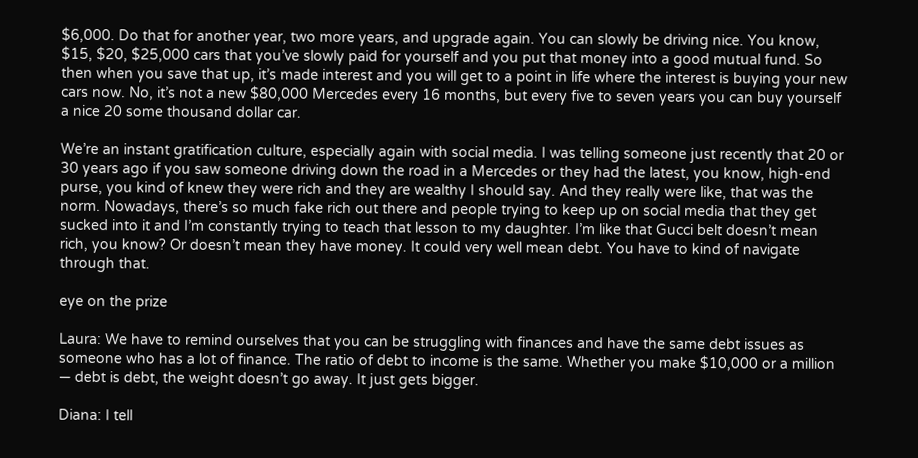$6,000. Do that for another year, two more years, and upgrade again. You can slowly be driving nice. You know, $15, $20, $25,000 cars that you’ve slowly paid for yourself and you put that money into a good mutual fund. So then when you save that up, it’s made interest and you will get to a point in life where the interest is buying your new cars now. No, it’s not a new $80,000 Mercedes every 16 months, but every five to seven years you can buy yourself a nice 20 some thousand dollar car.

We’re an instant gratification culture, especially again with social media. I was telling someone just recently that 20 or 30 years ago if you saw someone driving down the road in a Mercedes or they had the latest, you know, high-end purse, you kind of knew they were rich and they are wealthy I should say. And they really were like, that was the norm. Nowadays, there’s so much fake rich out there and people trying to keep up on social media that they get sucked into it and I’m constantly trying to teach that lesson to my daughter. I’m like that Gucci belt doesn’t mean rich, you know? Or doesn’t mean they have money. It could very well mean debt. You have to kind of navigate through that.

eye on the prize

Laura: We have to remind ourselves that you can be struggling with finances and have the same debt issues as someone who has a lot of finance. The ratio of debt to income is the same. Whether you make $10,000 or a million — debt is debt, the weight doesn’t go away. It just gets bigger.

Diana: I tell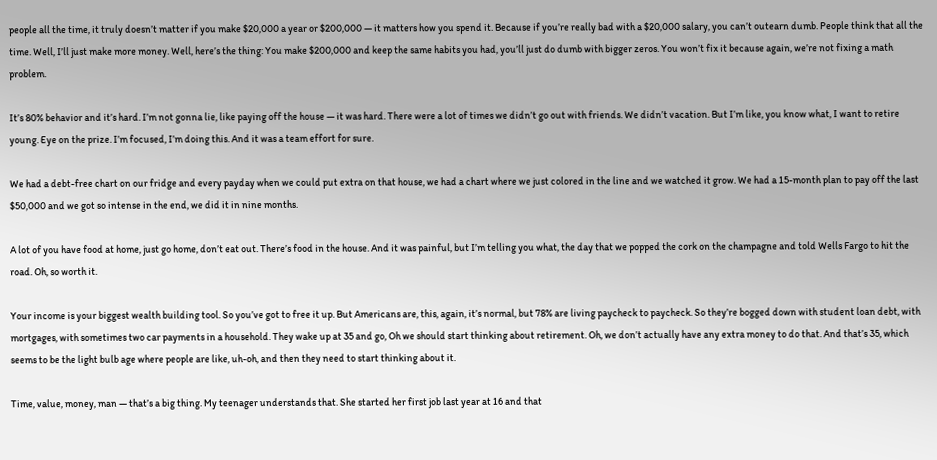people all the time, it truly doesn’t matter if you make $20,000 a year or $200,000 — it matters how you spend it. Because if you’re really bad with a $20,000 salary, you can’t outearn dumb. People think that all the time. Well, I’ll just make more money. Well, here’s the thing: You make $200,000 and keep the same habits you had, you’ll just do dumb with bigger zeros. You won’t fix it because again, we’re not fixing a math problem.

It’s 80% behavior and it’s hard. I’m not gonna lie, like paying off the house — it was hard. There were a lot of times we didn’t go out with friends. We didn’t vacation. But I’m like, you know what, I want to retire young. Eye on the prize. I’m focused, I’m doing this. And it was a team effort for sure.

We had a debt-free chart on our fridge and every payday when we could put extra on that house, we had a chart where we just colored in the line and we watched it grow. We had a 15-month plan to pay off the last $50,000 and we got so intense in the end, we did it in nine months.

A lot of you have food at home, just go home, don’t eat out. There’s food in the house. And it was painful, but I’m telling you what, the day that we popped the cork on the champagne and told Wells Fargo to hit the road. Oh, so worth it.

Your income is your biggest wealth building tool. So you’ve got to free it up. But Americans are, this, again, it’s normal, but 78% are living paycheck to paycheck. So they’re bogged down with student loan debt, with mortgages, with sometimes two car payments in a household. They wake up at 35 and go, Oh we should start thinking about retirement. Oh, we don’t actually have any extra money to do that. And that’s 35, which seems to be the light bulb age where people are like, uh-oh, and then they need to start thinking about it.

Time, value, money, man — that’s a big thing. My teenager understands that. She started her first job last year at 16 and that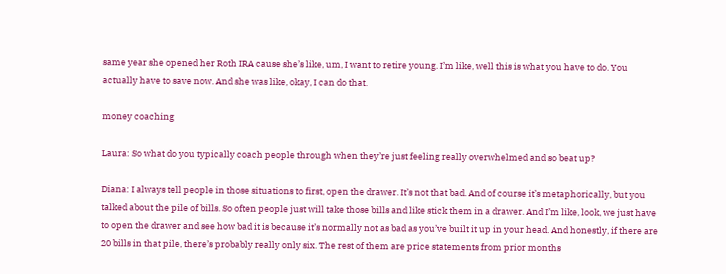same year she opened her Roth IRA cause she’s like, um, I want to retire young. I’m like, well this is what you have to do. You actually have to save now. And she was like, okay, I can do that.

money coaching

Laura: So what do you typically coach people through when they’re just feeling really overwhelmed and so beat up?

Diana: I always tell people in those situations to first, open the drawer. It’s not that bad. And of course it’s metaphorically, but you talked about the pile of bills. So often people just will take those bills and like stick them in a drawer. And I’m like, look, we just have to open the drawer and see how bad it is because it’s normally not as bad as you’ve built it up in your head. And honestly, if there are 20 bills in that pile, there’s probably really only six. The rest of them are price statements from prior months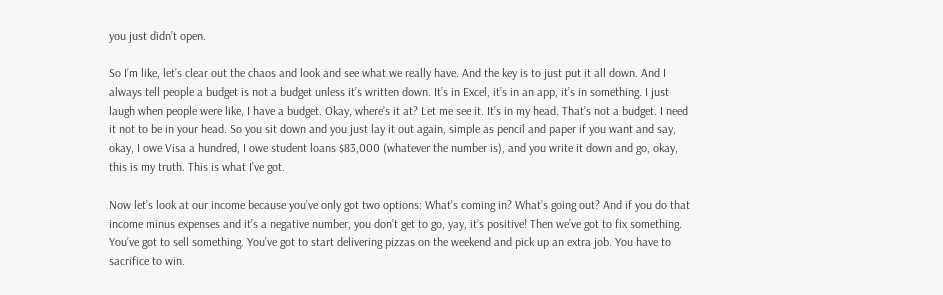you just didn’t open.

So I’m like, let’s clear out the chaos and look and see what we really have. And the key is to just put it all down. And I always tell people a budget is not a budget unless it’s written down. It’s in Excel, it’s in an app, it’s in something. I just laugh when people were like, I have a budget. Okay, where’s it at? Let me see it. It’s in my head. That’s not a budget. I need it not to be in your head. So you sit down and you just lay it out again, simple as pencil and paper if you want and say, okay, I owe Visa a hundred, I owe student loans $83,000 (whatever the number is), and you write it down and go, okay, this is my truth. This is what I’ve got.

Now let’s look at our income because you’ve only got two options: What’s coming in? What’s going out? And if you do that income minus expenses and it’s a negative number, you don’t get to go, yay, it’s positive! Then we’ve got to fix something. You’ve got to sell something. You’ve got to start delivering pizzas on the weekend and pick up an extra job. You have to sacrifice to win.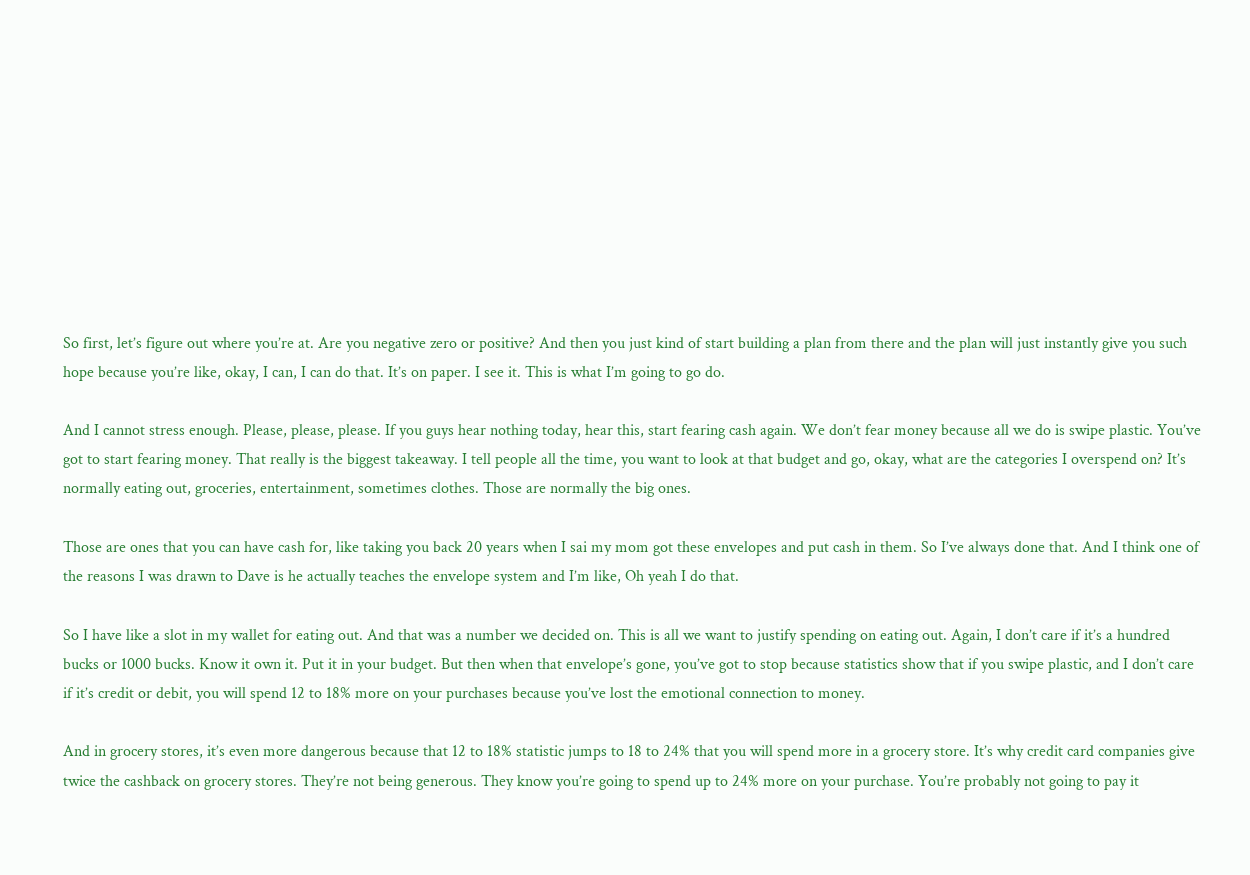So first, let’s figure out where you’re at. Are you negative zero or positive? And then you just kind of start building a plan from there and the plan will just instantly give you such hope because you’re like, okay, I can, I can do that. It’s on paper. I see it. This is what I’m going to go do.

And I cannot stress enough. Please, please, please. If you guys hear nothing today, hear this, start fearing cash again. We don’t fear money because all we do is swipe plastic. You’ve got to start fearing money. That really is the biggest takeaway. I tell people all the time, you want to look at that budget and go, okay, what are the categories I overspend on? It’s normally eating out, groceries, entertainment, sometimes clothes. Those are normally the big ones.

Those are ones that you can have cash for, like taking you back 20 years when I sai my mom got these envelopes and put cash in them. So I’ve always done that. And I think one of the reasons I was drawn to Dave is he actually teaches the envelope system and I’m like, Oh yeah I do that.

So I have like a slot in my wallet for eating out. And that was a number we decided on. This is all we want to justify spending on eating out. Again, I don’t care if it’s a hundred bucks or 1000 bucks. Know it own it. Put it in your budget. But then when that envelope’s gone, you’ve got to stop because statistics show that if you swipe plastic, and I don’t care if it’s credit or debit, you will spend 12 to 18% more on your purchases because you’ve lost the emotional connection to money.

And in grocery stores, it’s even more dangerous because that 12 to 18% statistic jumps to 18 to 24% that you will spend more in a grocery store. It’s why credit card companies give twice the cashback on grocery stores. They’re not being generous. They know you’re going to spend up to 24% more on your purchase. You’re probably not going to pay it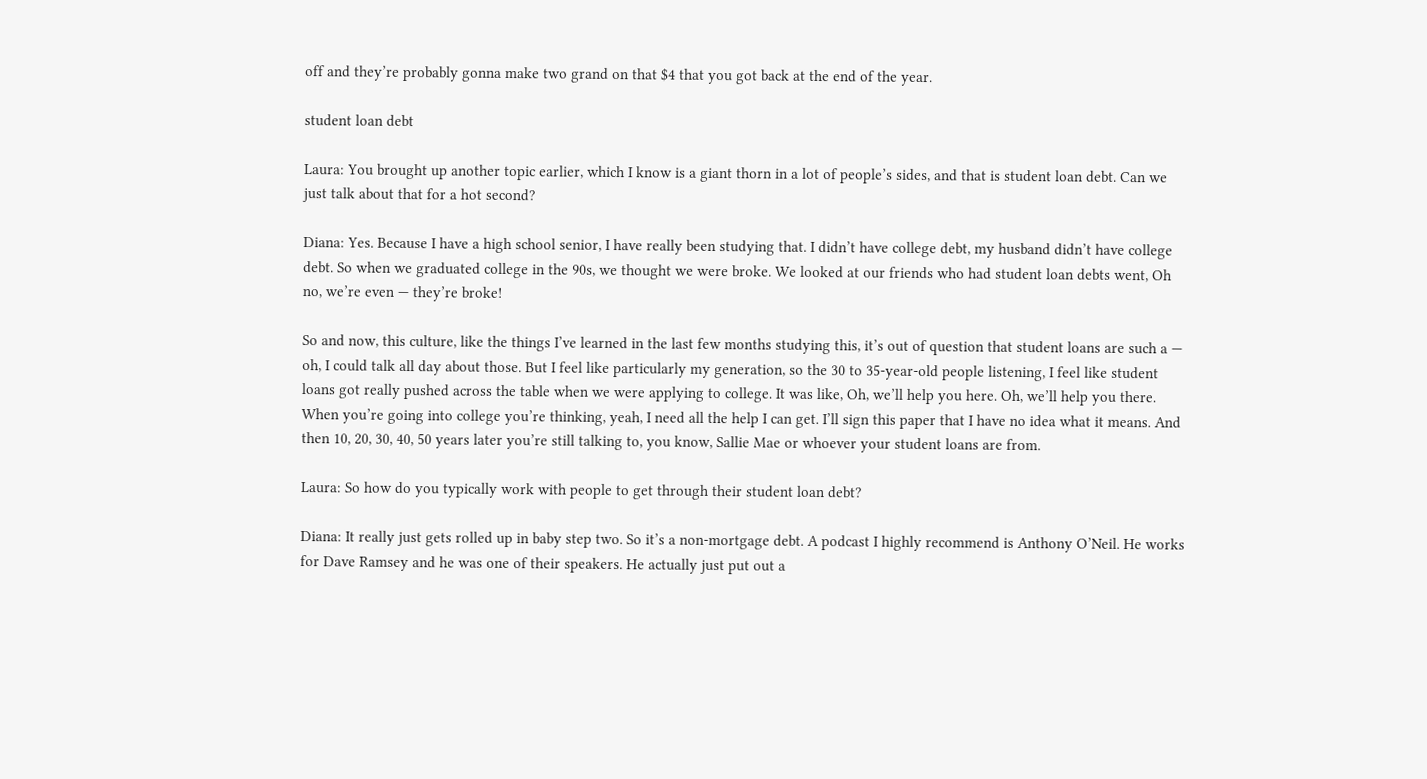off and they’re probably gonna make two grand on that $4 that you got back at the end of the year.

student loan debt

Laura: You brought up another topic earlier, which I know is a giant thorn in a lot of people’s sides, and that is student loan debt. Can we just talk about that for a hot second?

Diana: Yes. Because I have a high school senior, I have really been studying that. I didn’t have college debt, my husband didn’t have college debt. So when we graduated college in the 90s, we thought we were broke. We looked at our friends who had student loan debts went, Oh no, we’re even — they’re broke!

So and now, this culture, like the things I’ve learned in the last few months studying this, it’s out of question that student loans are such a — oh, I could talk all day about those. But I feel like particularly my generation, so the 30 to 35-year-old people listening, I feel like student loans got really pushed across the table when we were applying to college. It was like, Oh, we’ll help you here. Oh, we’ll help you there. When you’re going into college you’re thinking, yeah, I need all the help I can get. I’ll sign this paper that I have no idea what it means. And then 10, 20, 30, 40, 50 years later you’re still talking to, you know, Sallie Mae or whoever your student loans are from.

Laura: So how do you typically work with people to get through their student loan debt?

Diana: It really just gets rolled up in baby step two. So it’s a non-mortgage debt. A podcast I highly recommend is Anthony O’Neil. He works for Dave Ramsey and he was one of their speakers. He actually just put out a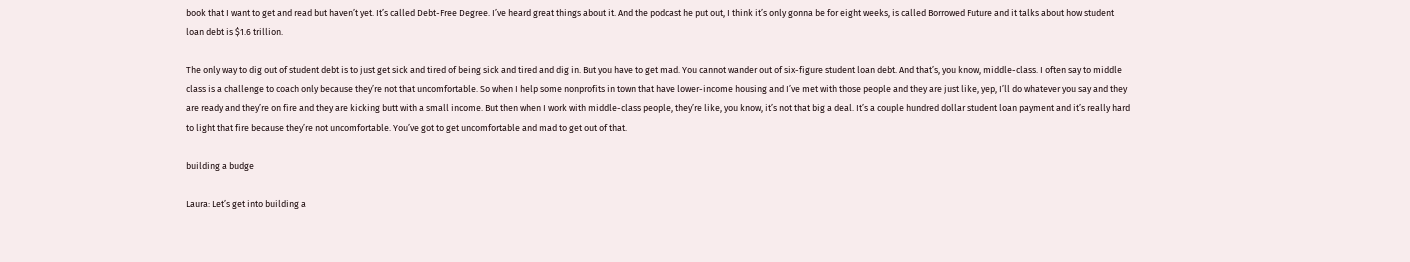book that I want to get and read but haven’t yet. It’s called Debt-Free Degree. I’ve heard great things about it. And the podcast he put out, I think it’s only gonna be for eight weeks, is called Borrowed Future and it talks about how student loan debt is $1.6 trillion.

The only way to dig out of student debt is to just get sick and tired of being sick and tired and dig in. But you have to get mad. You cannot wander out of six-figure student loan debt. And that’s, you know, middle-class. I often say to middle class is a challenge to coach only because they’re not that uncomfortable. So when I help some nonprofits in town that have lower-income housing and I’ve met with those people and they are just like, yep, I’ll do whatever you say and they are ready and they’re on fire and they are kicking butt with a small income. But then when I work with middle-class people, they’re like, you know, it’s not that big a deal. It’s a couple hundred dollar student loan payment and it’s really hard to light that fire because they’re not uncomfortable. You’ve got to get uncomfortable and mad to get out of that.

building a budge

Laura: Let’s get into building a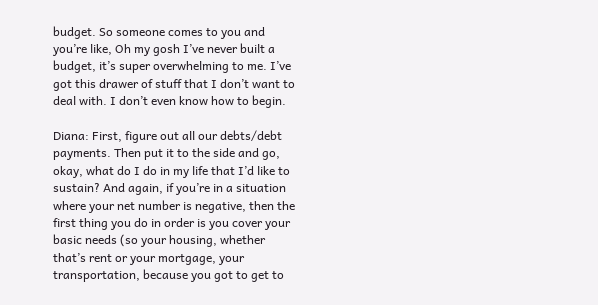budget. So someone comes to you and you’re like, Oh my gosh I’ve never built a budget, it’s super overwhelming to me. I’ve got this drawer of stuff that I don’t want to deal with. I don’t even know how to begin.

Diana: First, figure out all our debts/debt payments. Then put it to the side and go, okay, what do I do in my life that I’d like to sustain? And again, if you’re in a situation where your net number is negative, then the first thing you do in order is you cover your basic needs (so your housing, whether that’s rent or your mortgage, your transportation, because you got to get to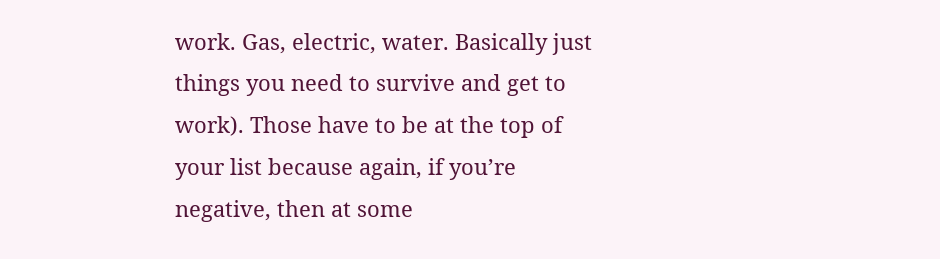work. Gas, electric, water. Basically just things you need to survive and get to work). Those have to be at the top of your list because again, if you’re negative, then at some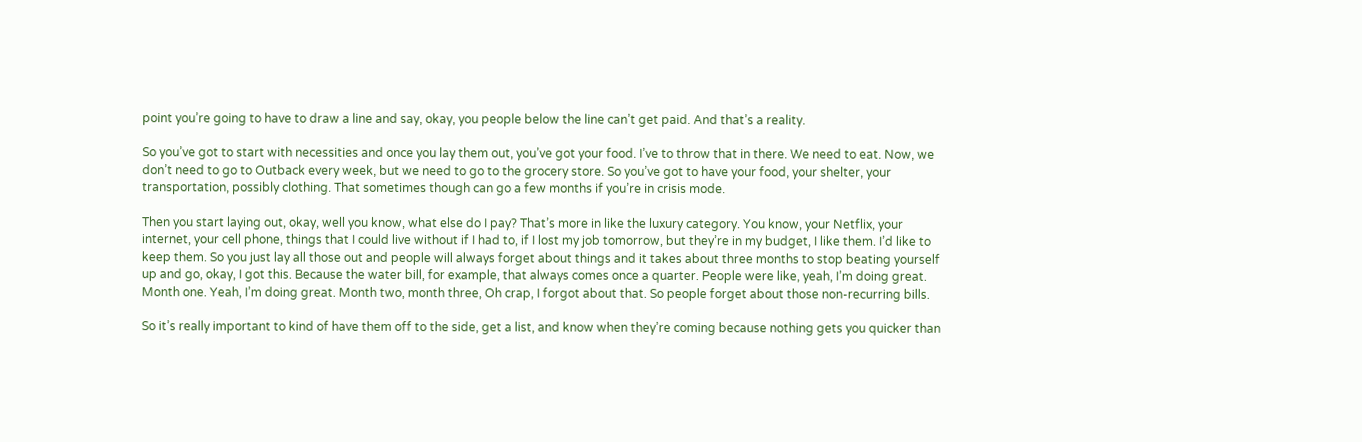point you’re going to have to draw a line and say, okay, you people below the line can’t get paid. And that’s a reality.

So you’ve got to start with necessities and once you lay them out, you’ve got your food. I’ve to throw that in there. We need to eat. Now, we don’t need to go to Outback every week, but we need to go to the grocery store. So you’ve got to have your food, your shelter, your transportation, possibly clothing. That sometimes though can go a few months if you’re in crisis mode.

Then you start laying out, okay, well you know, what else do I pay? That’s more in like the luxury category. You know, your Netflix, your internet, your cell phone, things that I could live without if I had to, if I lost my job tomorrow, but they’re in my budget, I like them. I’d like to keep them. So you just lay all those out and people will always forget about things and it takes about three months to stop beating yourself up and go, okay, I got this. Because the water bill, for example, that always comes once a quarter. People were like, yeah, I’m doing great. Month one. Yeah, I’m doing great. Month two, month three, Oh crap, I forgot about that. So people forget about those non-recurring bills.

So it’s really important to kind of have them off to the side, get a list, and know when they’re coming because nothing gets you quicker than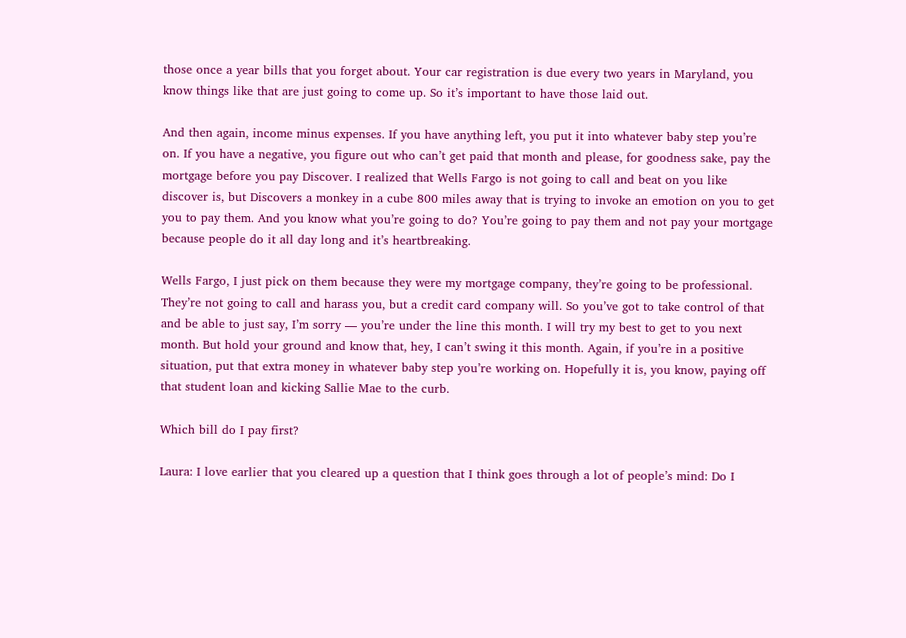those once a year bills that you forget about. Your car registration is due every two years in Maryland, you know things like that are just going to come up. So it’s important to have those laid out.

And then again, income minus expenses. If you have anything left, you put it into whatever baby step you’re on. If you have a negative, you figure out who can’t get paid that month and please, for goodness sake, pay the mortgage before you pay Discover. I realized that Wells Fargo is not going to call and beat on you like discover is, but Discovers a monkey in a cube 800 miles away that is trying to invoke an emotion on you to get you to pay them. And you know what you’re going to do? You’re going to pay them and not pay your mortgage because people do it all day long and it’s heartbreaking.

Wells Fargo, I just pick on them because they were my mortgage company, they’re going to be professional. They’re not going to call and harass you, but a credit card company will. So you’ve got to take control of that and be able to just say, I’m sorry — you’re under the line this month. I will try my best to get to you next month. But hold your ground and know that, hey, I can’t swing it this month. Again, if you’re in a positive situation, put that extra money in whatever baby step you’re working on. Hopefully it is, you know, paying off that student loan and kicking Sallie Mae to the curb.

Which bill do I pay first?

Laura: I love earlier that you cleared up a question that I think goes through a lot of people’s mind: Do I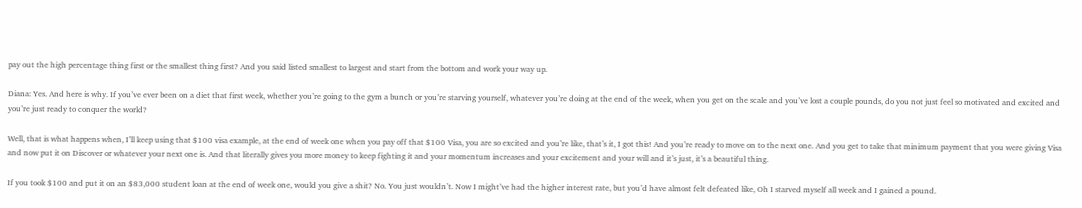pay out the high percentage thing first or the smallest thing first? And you said listed smallest to largest and start from the bottom and work your way up.

Diana: Yes. And here is why. If you’ve ever been on a diet that first week, whether you’re going to the gym a bunch or you’re starving yourself, whatever you’re doing at the end of the week, when you get on the scale and you’ve lost a couple pounds, do you not just feel so motivated and excited and you’re just ready to conquer the world?

Well, that is what happens when, I’ll keep using that $100 visa example, at the end of week one when you pay off that $100 Visa, you are so excited and you’re like, that’s it, I got this! And you’re ready to move on to the next one. And you get to take that minimum payment that you were giving Visa and now put it on Discover or whatever your next one is. And that literally gives you more money to keep fighting it and your momentum increases and your excitement and your will and it’s just, it’s a beautiful thing.

If you took $100 and put it on an $83,000 student loan at the end of week one, would you give a shit? No. You just wouldn’t. Now I might’ve had the higher interest rate, but you’d have almost felt defeated like, Oh I starved myself all week and I gained a pound.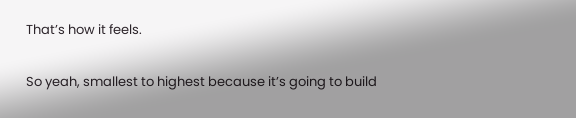That’s how it feels.

So yeah, smallest to highest because it’s going to build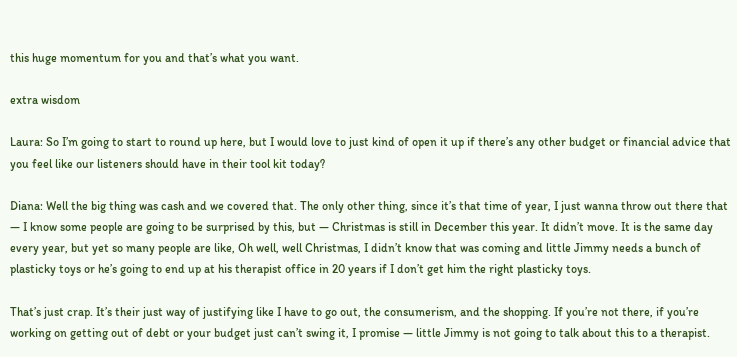this huge momentum for you and that’s what you want.

extra wisdom

Laura: So I’m going to start to round up here, but I would love to just kind of open it up if there’s any other budget or financial advice that you feel like our listeners should have in their tool kit today?

Diana: Well the big thing was cash and we covered that. The only other thing, since it’s that time of year, I just wanna throw out there that — I know some people are going to be surprised by this, but — Christmas is still in December this year. It didn’t move. It is the same day every year, but yet so many people are like, Oh well, well Christmas, I didn’t know that was coming and little Jimmy needs a bunch of plasticky toys or he’s going to end up at his therapist office in 20 years if I don’t get him the right plasticky toys.

That’s just crap. It’s their just way of justifying like I have to go out, the consumerism, and the shopping. If you’re not there, if you’re working on getting out of debt or your budget just can’t swing it, I promise — little Jimmy is not going to talk about this to a therapist.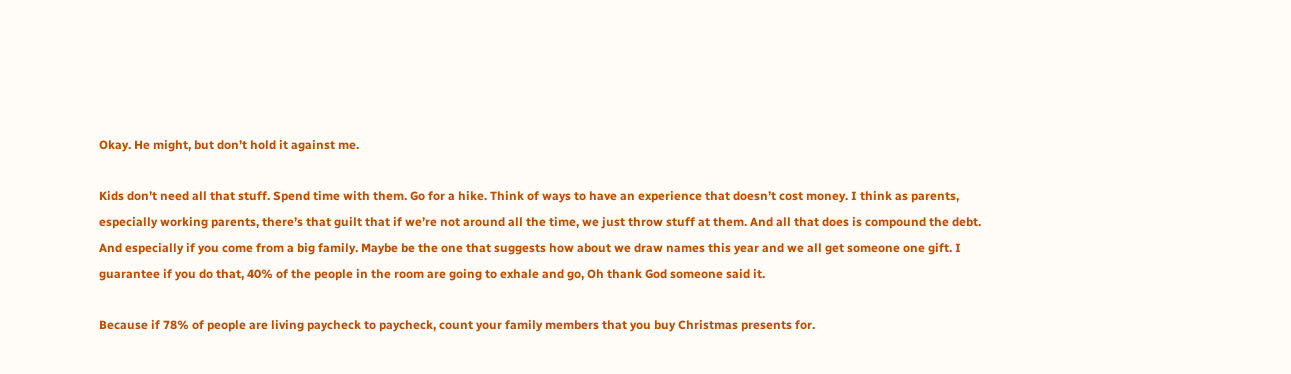Okay. He might, but don’t hold it against me.

Kids don’t need all that stuff. Spend time with them. Go for a hike. Think of ways to have an experience that doesn’t cost money. I think as parents, especially working parents, there’s that guilt that if we’re not around all the time, we just throw stuff at them. And all that does is compound the debt. And especially if you come from a big family. Maybe be the one that suggests how about we draw names this year and we all get someone one gift. I guarantee if you do that, 40% of the people in the room are going to exhale and go, Oh thank God someone said it.

Because if 78% of people are living paycheck to paycheck, count your family members that you buy Christmas presents for.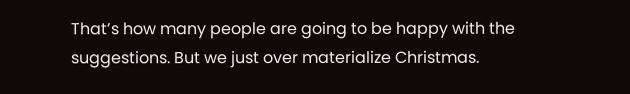That’s how many people are going to be happy with the suggestions. But we just over materialize Christmas.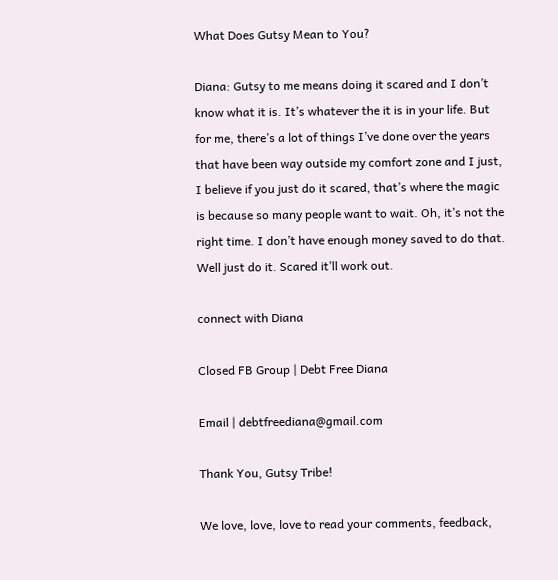What Does Gutsy Mean to You?

Diana: Gutsy to me means doing it scared and I don’t know what it is. It’s whatever the it is in your life. But for me, there’s a lot of things I’ve done over the years that have been way outside my comfort zone and I just, I believe if you just do it scared, that’s where the magic is because so many people want to wait. Oh, it’s not the right time. I don’t have enough money saved to do that. Well just do it. Scared it’ll work out.

connect with Diana

Closed FB Group | Debt Free Diana

Email | debtfreediana@gmail.com

Thank You, Gutsy Tribe!

We love, love, love to read your comments, feedback,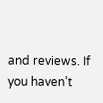and reviews. If you haven’t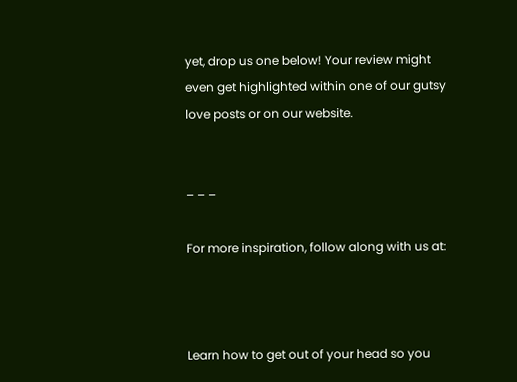yet, drop us one below! Your review might even get highlighted within one of our gutsy love posts or on our website.


– – –

For more inspiration, follow along with us at:



Learn how to get out of your head so you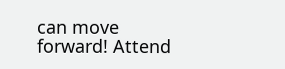can move forward! Attend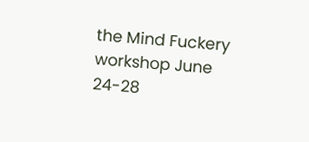the Mind Fuckery workshop June 24-28